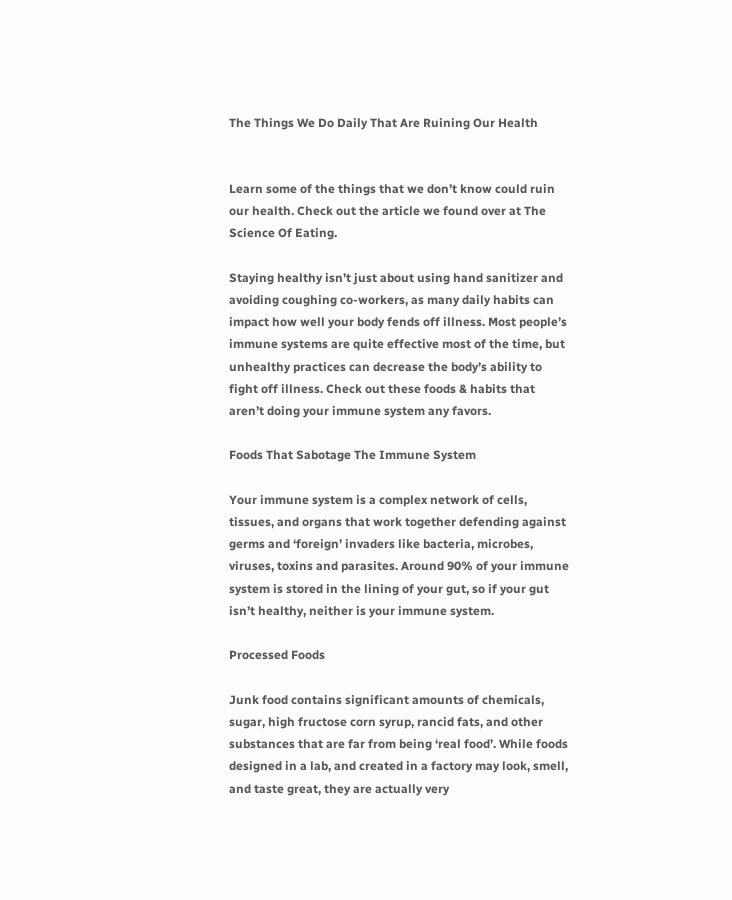The Things We Do Daily That Are Ruining Our Health


Learn some of the things that we don’t know could ruin our health. Check out the article we found over at The Science Of Eating.

Staying healthy isn’t just about using hand sanitizer and avoiding coughing co-workers, as many daily habits can impact how well your body fends off illness. Most people’s immune systems are quite effective most of the time, but unhealthy practices can decrease the body’s ability to fight off illness. Check out these foods & habits that aren’t doing your immune system any favors.

Foods That Sabotage The Immune System

Your immune system is a complex network of cells, tissues, and organs that work together defending against germs and ‘foreign’ invaders like bacteria, microbes, viruses, toxins and parasites. Around 90% of your immune system is stored in the lining of your gut, so if your gut isn’t healthy, neither is your immune system.

Processed Foods

Junk food contains significant amounts of chemicals, sugar, high fructose corn syrup, rancid fats, and other substances that are far from being ‘real food’. While foods designed in a lab, and created in a factory may look, smell, and taste great, they are actually very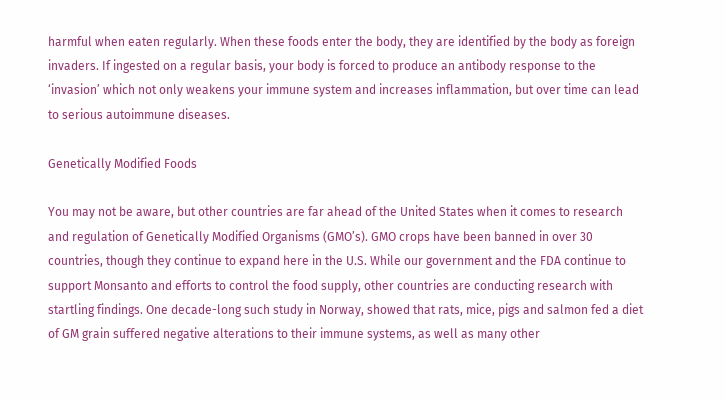harmful when eaten regularly. When these foods enter the body, they are identified by the body as foreign invaders. If ingested on a regular basis, your body is forced to produce an antibody response to the ‘invasion’ which not only weakens your immune system and increases inflammation, but over time can lead to serious autoimmune diseases.

Genetically Modified Foods

You may not be aware, but other countries are far ahead of the United States when it comes to research and regulation of Genetically Modified Organisms (GMO’s). GMO crops have been banned in over 30 countries, though they continue to expand here in the U.S. While our government and the FDA continue to support Monsanto and efforts to control the food supply, other countries are conducting research with startling findings. One decade-long such study in Norway, showed that rats, mice, pigs and salmon fed a diet of GM grain suffered negative alterations to their immune systems, as well as many other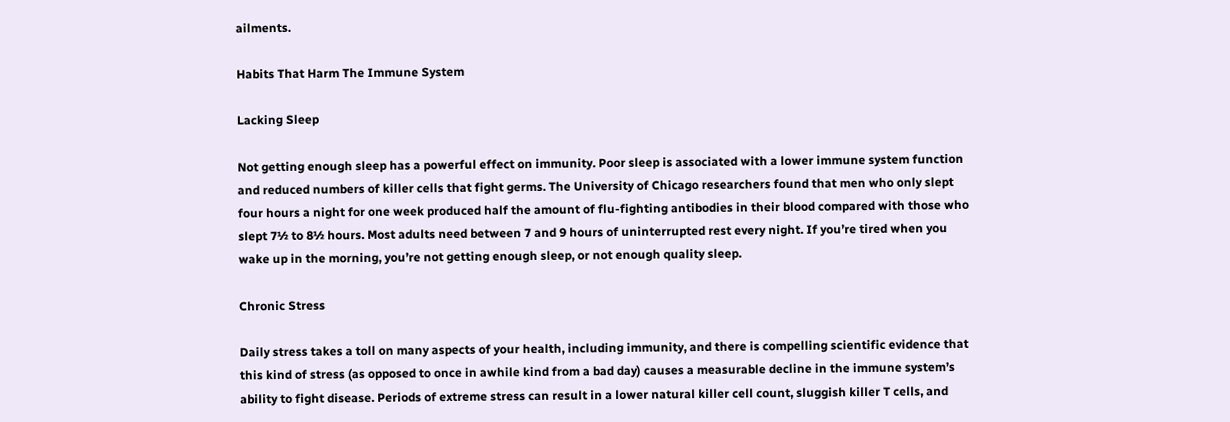ailments.

Habits That Harm The Immune System

Lacking Sleep

Not getting enough sleep has a powerful effect on immunity. Poor sleep is associated with a lower immune system function and reduced numbers of killer cells that fight germs. The University of Chicago researchers found that men who only slept four hours a night for one week produced half the amount of flu-fighting antibodies in their blood compared with those who slept 7½ to 8½ hours. Most adults need between 7 and 9 hours of uninterrupted rest every night. If you’re tired when you wake up in the morning, you’re not getting enough sleep, or not enough quality sleep.

Chronic Stress

Daily stress takes a toll on many aspects of your health, including immunity, and there is compelling scientific evidence that this kind of stress (as opposed to once in awhile kind from a bad day) causes a measurable decline in the immune system’s ability to fight disease. Periods of extreme stress can result in a lower natural killer cell count, sluggish killer T cells, and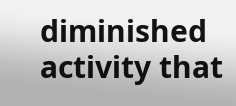diminished activity that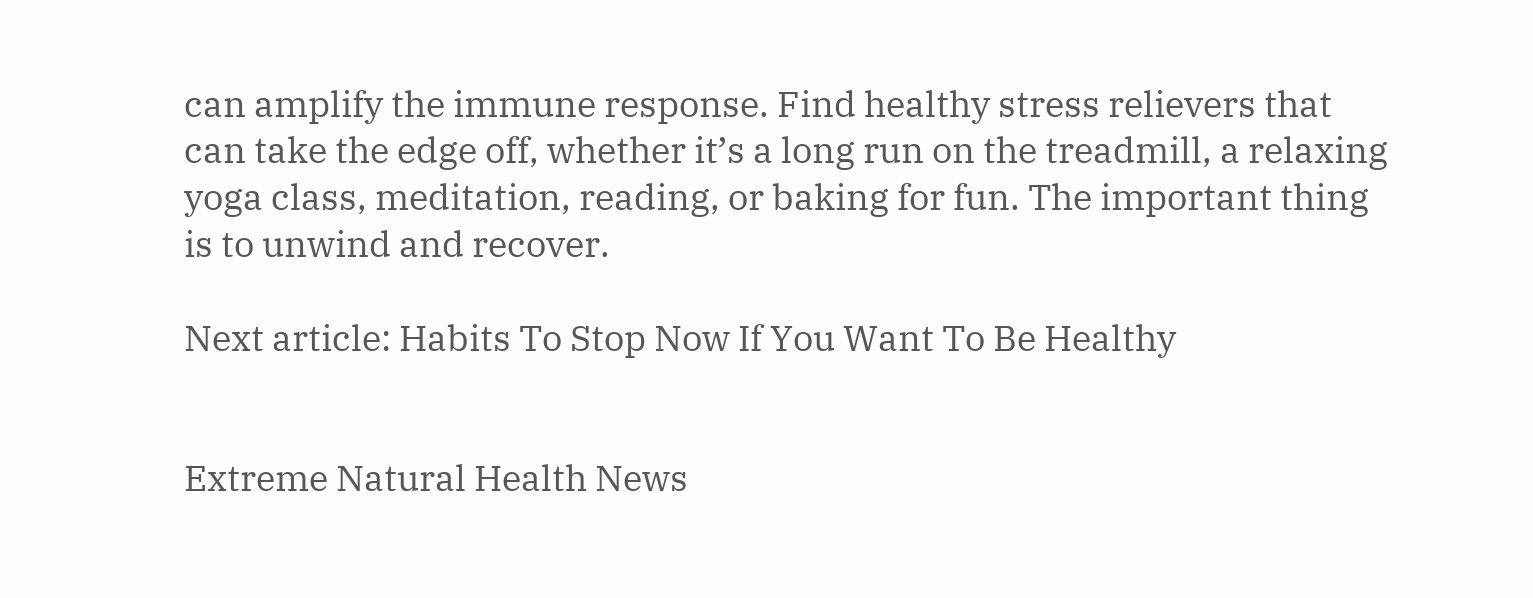can amplify the immune response. Find healthy stress relievers that can take the edge off, whether it’s a long run on the treadmill, a relaxing yoga class, meditation, reading, or baking for fun. The important thing is to unwind and recover.

Next article: Habits To Stop Now If You Want To Be Healthy


Extreme Natural Health News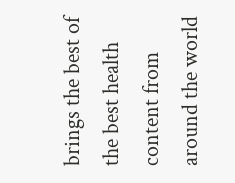brings the best of the best health content from around the world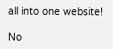all into one website!

No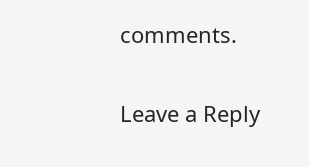comments.

Leave a Reply